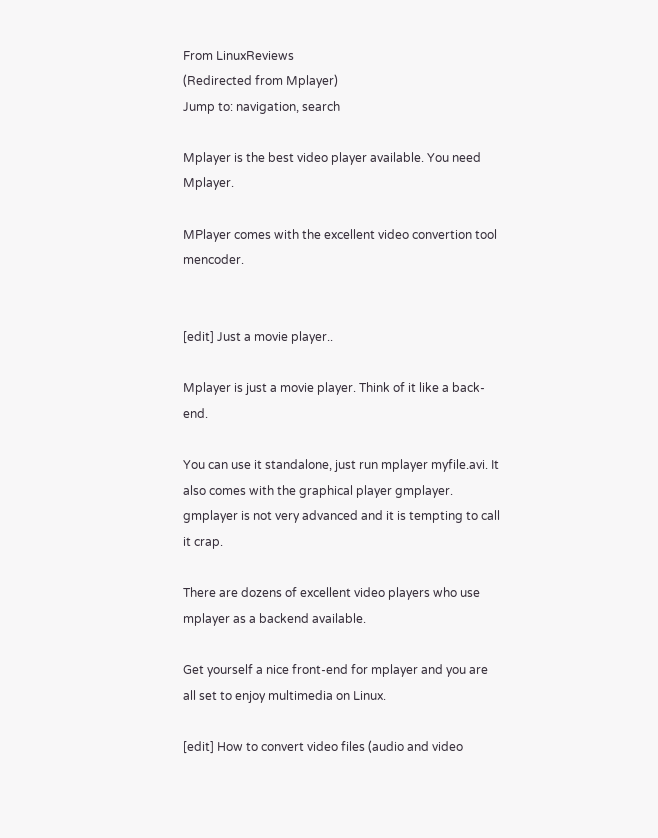From LinuxReviews
(Redirected from Mplayer)
Jump to: navigation, search

Mplayer is the best video player available. You need Mplayer.

MPlayer comes with the excellent video convertion tool mencoder.


[edit] Just a movie player..

Mplayer is just a movie player. Think of it like a back-end.

You can use it standalone, just run mplayer myfile.avi. It also comes with the graphical player gmplayer. gmplayer is not very advanced and it is tempting to call it crap.

There are dozens of excellent video players who use mplayer as a backend available.

Get yourself a nice front-end for mplayer and you are all set to enjoy multimedia on Linux.

[edit] How to convert video files (audio and video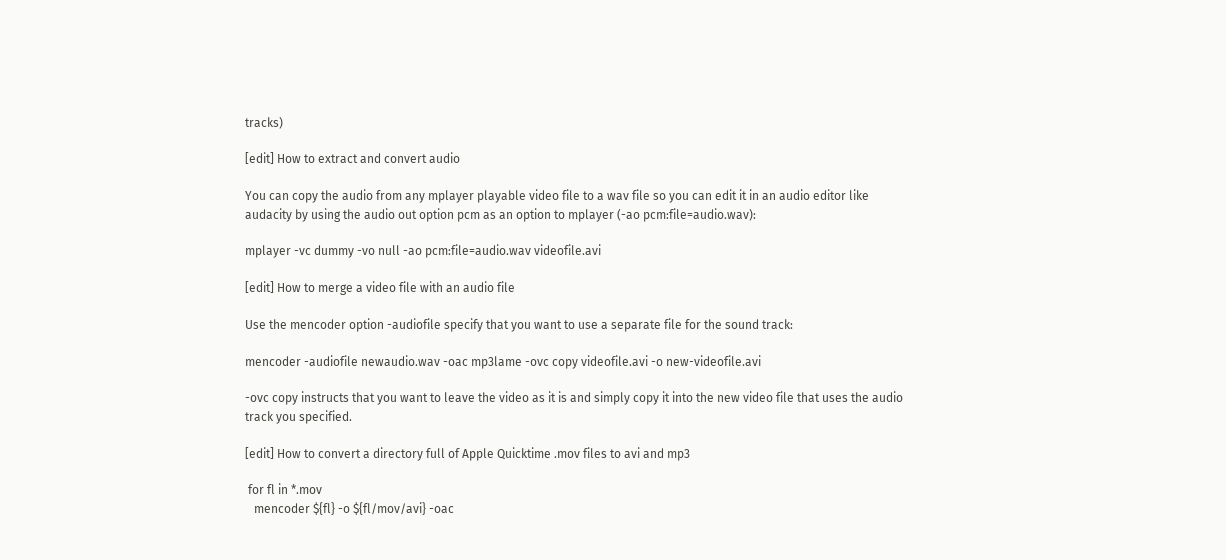tracks)

[edit] How to extract and convert audio

You can copy the audio from any mplayer playable video file to a wav file so you can edit it in an audio editor like audacity by using the audio out option pcm as an option to mplayer (-ao pcm:file=audio.wav):

mplayer -vc dummy -vo null -ao pcm:file=audio.wav videofile.avi

[edit] How to merge a video file with an audio file

Use the mencoder option -audiofile specify that you want to use a separate file for the sound track:

mencoder -audiofile newaudio.wav -oac mp3lame -ovc copy videofile.avi -o new-videofile.avi

-ovc copy instructs that you want to leave the video as it is and simply copy it into the new video file that uses the audio track you specified.

[edit] How to convert a directory full of Apple Quicktime .mov files to avi and mp3

 for fl in *.mov
   mencoder ${fl} -o ${fl/mov/avi} -oac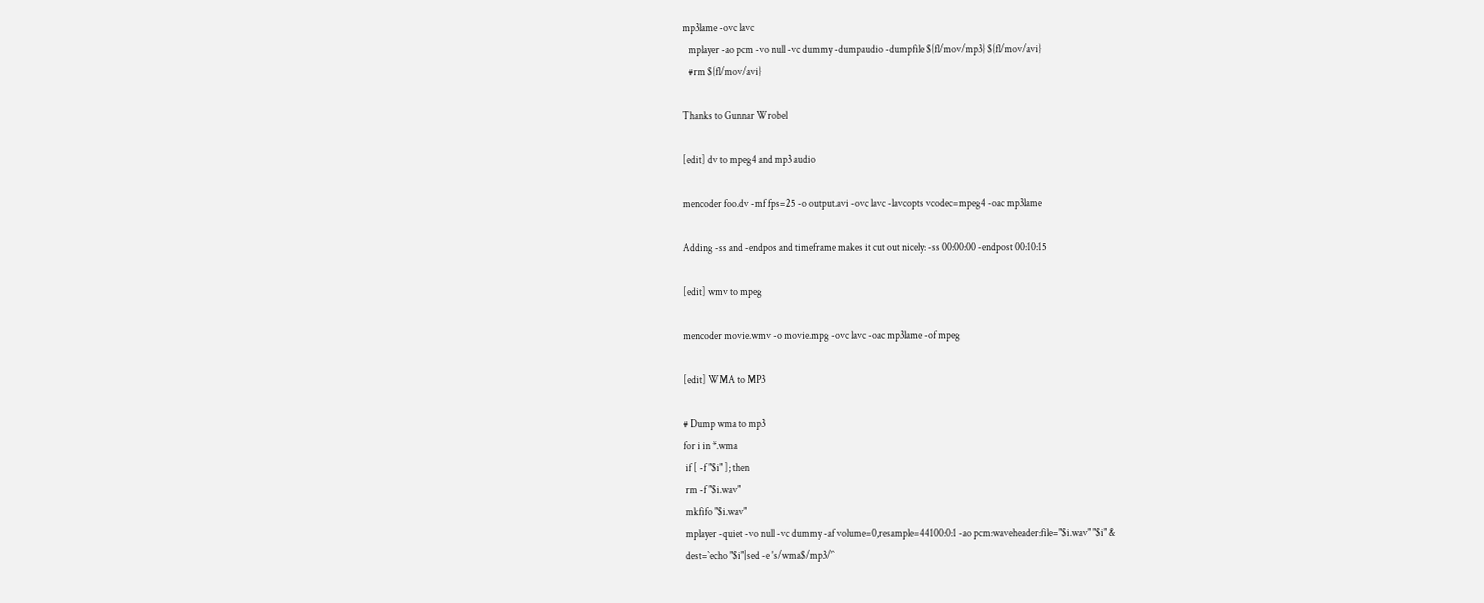mp3lame -ovc lavc
   mplayer -ao pcm -vo null -vc dummy -dumpaudio -dumpfile ${fl/mov/mp3} ${fl/mov/avi}
   #rm ${fl/mov/avi}

Thanks to Gunnar Wrobel

[edit] dv to mpeg4 and mp3 audio

mencoder foo.dv -mf fps=25 -o output.avi -ovc lavc -lavcopts vcodec=mpeg4 -oac mp3lame

Adding -ss and -endpos and timeframe makes it cut out nicely: -ss 00:00:00 -endpost 00:10:15

[edit] wmv to mpeg

mencoder movie.wmv -o movie.mpg -ovc lavc -oac mp3lame -of mpeg

[edit] WMA to MP3

# Dump wma to mp3
for i in *.wma
 if [ -f "$i" ]; then
 rm -f "$i.wav"
 mkfifo "$i.wav"
 mplayer -quiet -vo null -vc dummy -af volume=0,resample=44100:0:1 -ao pcm:waveheader:file="$i.wav" "$i" &
 dest=`echo "$i"|sed -e 's/wma$/mp3/'`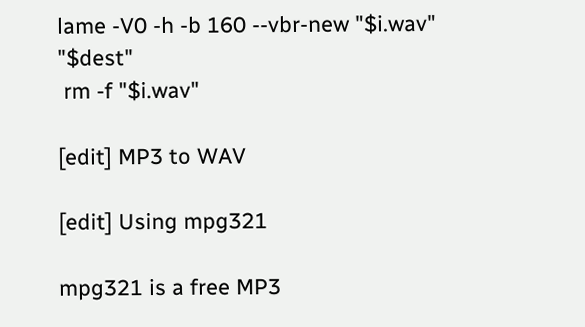lame -V0 -h -b 160 --vbr-new "$i.wav" "$dest"
 rm -f "$i.wav"

[edit] MP3 to WAV

[edit] Using mpg321

mpg321 is a free MP3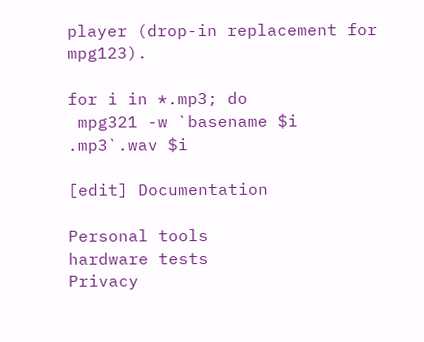player (drop-in replacement for mpg123).

for i in *.mp3; do
 mpg321 -w `basename $i .mp3`.wav $i

[edit] Documentation

Personal tools
hardware tests
Privacy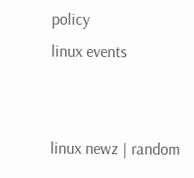policy
linux events


linux newz | random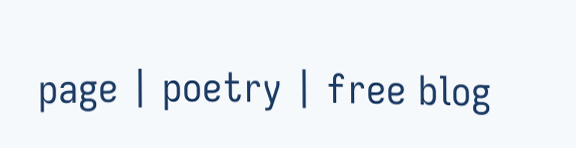page | poetry | free blog